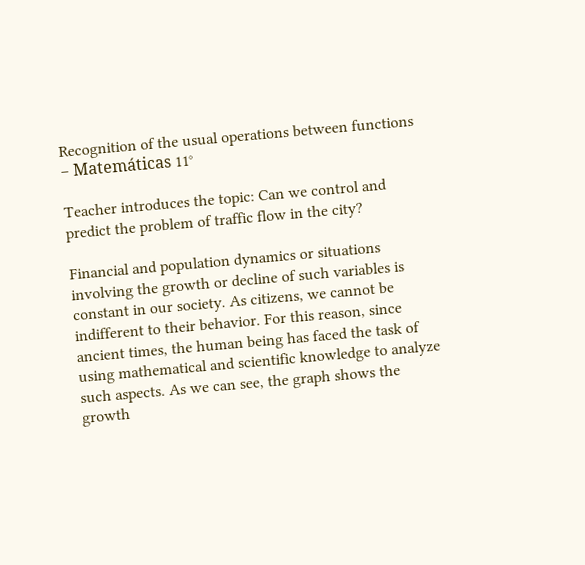Recognition of the usual operations between functions – Matemáticas 11°

Teacher introduces the topic: Can we control and predict the problem of traffic flow in the city?

Financial and population dynamics or situations involving the growth or decline of such variables is constant in our society. As citizens, we cannot be indifferent to their behavior. For this reason, since ancient times, the human being has faced the task of using mathematical and scientific knowledge to analyze such aspects. As we can see, the graph shows the growth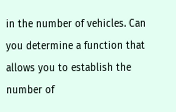in the number of vehicles. Can you determine a function that allows you to establish the number of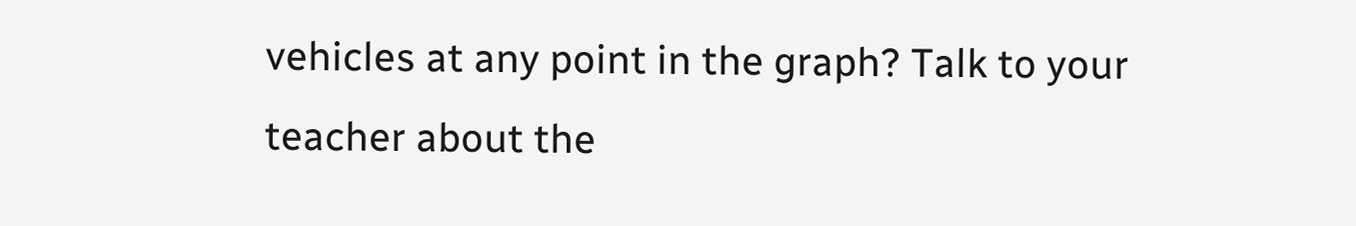vehicles at any point in the graph? Talk to your teacher about the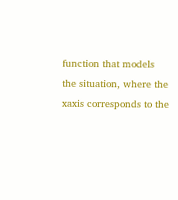function that models the situation, where the xaxis corresponds to the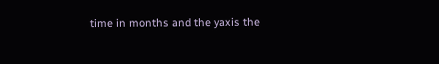time in months and the yaxis the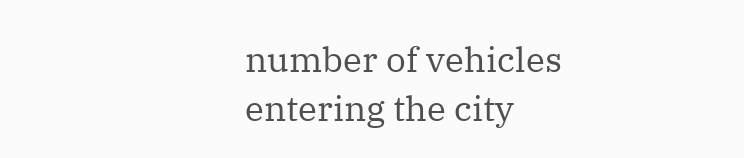number of vehicles entering the city